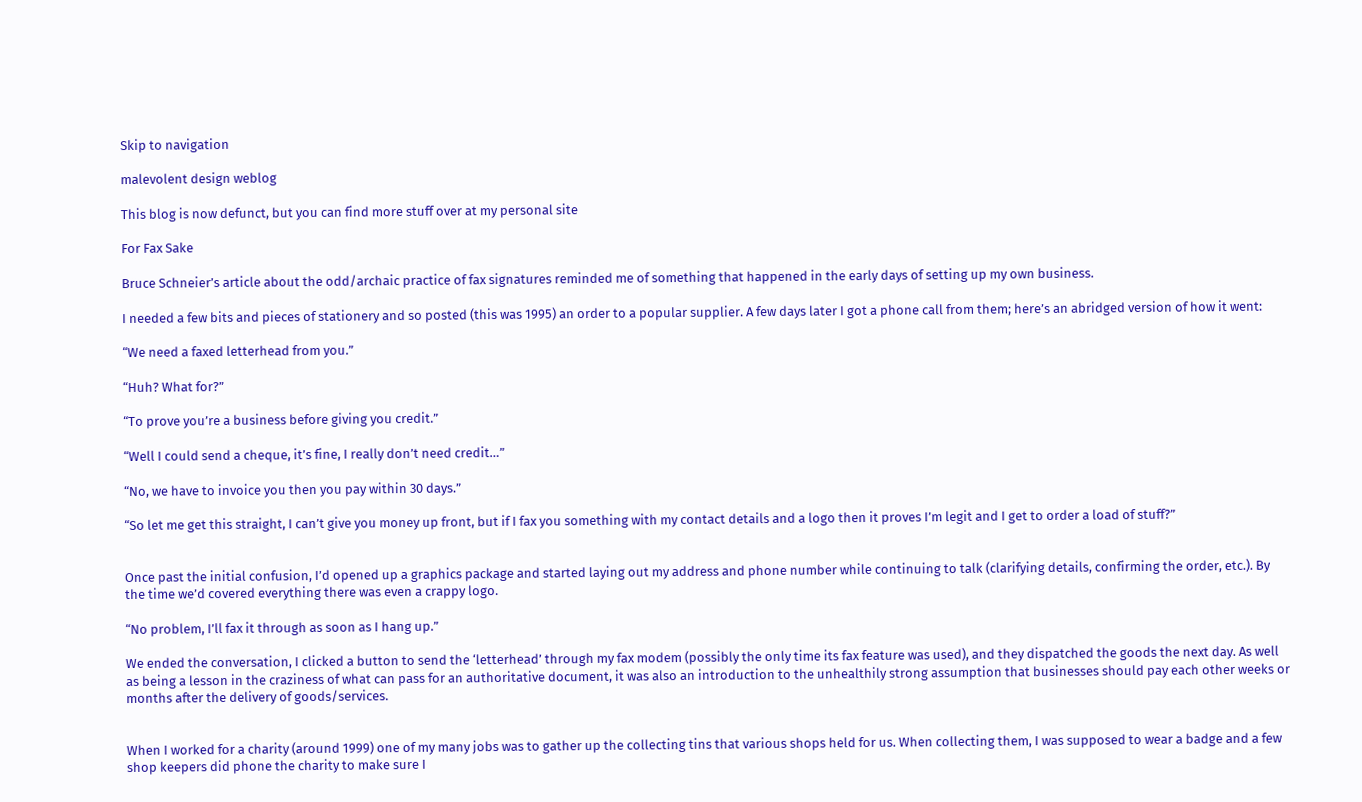Skip to navigation

malevolent design weblog

This blog is now defunct, but you can find more stuff over at my personal site

For Fax Sake

Bruce Schneier’s article about the odd/archaic practice of fax signatures reminded me of something that happened in the early days of setting up my own business.

I needed a few bits and pieces of stationery and so posted (this was 1995) an order to a popular supplier. A few days later I got a phone call from them; here’s an abridged version of how it went:

“We need a faxed letterhead from you.”

“Huh? What for?”

“To prove you’re a business before giving you credit.”

“Well I could send a cheque, it’s fine, I really don’t need credit…”

“No, we have to invoice you then you pay within 30 days.”

“So let me get this straight, I can’t give you money up front, but if I fax you something with my contact details and a logo then it proves I’m legit and I get to order a load of stuff?”


Once past the initial confusion, I’d opened up a graphics package and started laying out my address and phone number while continuing to talk (clarifying details, confirming the order, etc.). By the time we’d covered everything there was even a crappy logo.

“No problem, I’ll fax it through as soon as I hang up.”

We ended the conversation, I clicked a button to send the ‘letterhead’ through my fax modem (possibly the only time its fax feature was used), and they dispatched the goods the next day. As well as being a lesson in the craziness of what can pass for an authoritative document, it was also an introduction to the unhealthily strong assumption that businesses should pay each other weeks or months after the delivery of goods/services.


When I worked for a charity (around 1999) one of my many jobs was to gather up the collecting tins that various shops held for us. When collecting them, I was supposed to wear a badge and a few shop keepers did phone the charity to make sure I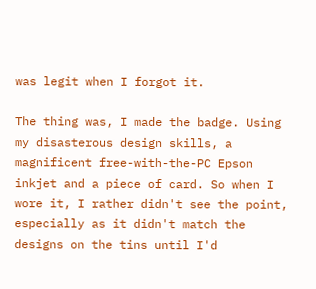was legit when I forgot it.

The thing was, I made the badge. Using my disasterous design skills, a magnificent free-with-the-PC Epson inkjet and a piece of card. So when I wore it, I rather didn't see the point, especially as it didn't match the designs on the tins until I'd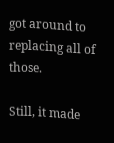got around to replacing all of those.

Still, it made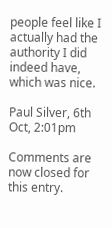people feel like I actually had the authority I did indeed have, which was nice.

Paul Silver, 6th Oct, 2:01pm

Comments are now closed for this entry.